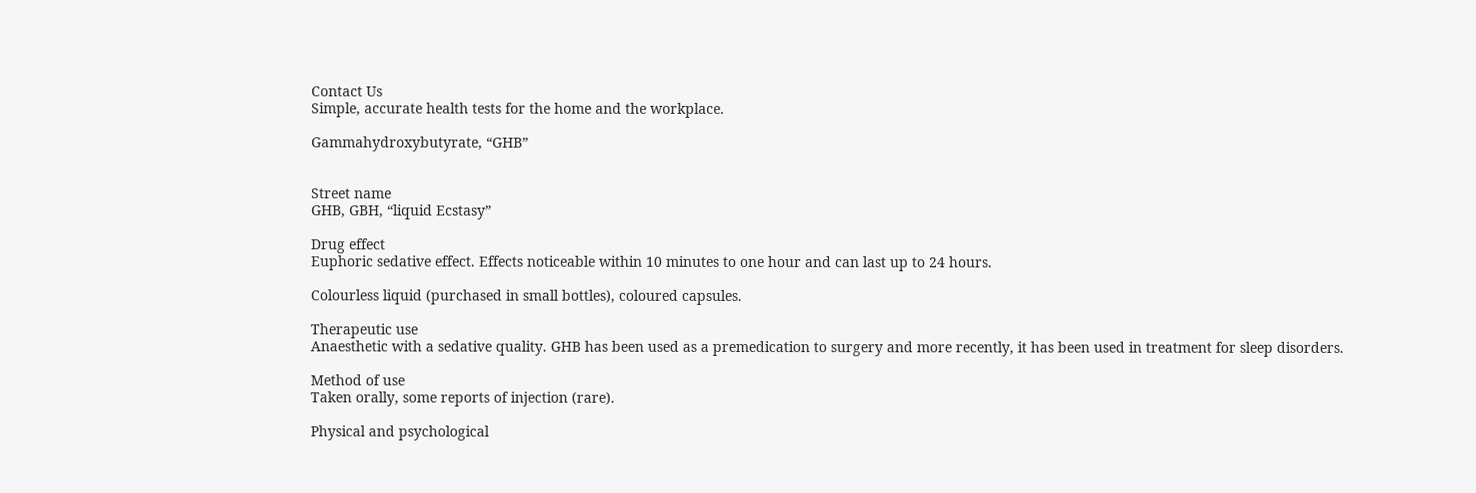Contact Us
Simple, accurate health tests for the home and the workplace.

Gammahydroxybutyrate, “GHB”


Street name
GHB, GBH, “liquid Ecstasy”

Drug effect
Euphoric sedative effect. Effects noticeable within 10 minutes to one hour and can last up to 24 hours.

Colourless liquid (purchased in small bottles), coloured capsules.

Therapeutic use
Anaesthetic with a sedative quality. GHB has been used as a premedication to surgery and more recently, it has been used in treatment for sleep disorders.

Method of use
Taken orally, some reports of injection (rare).

Physical and psychological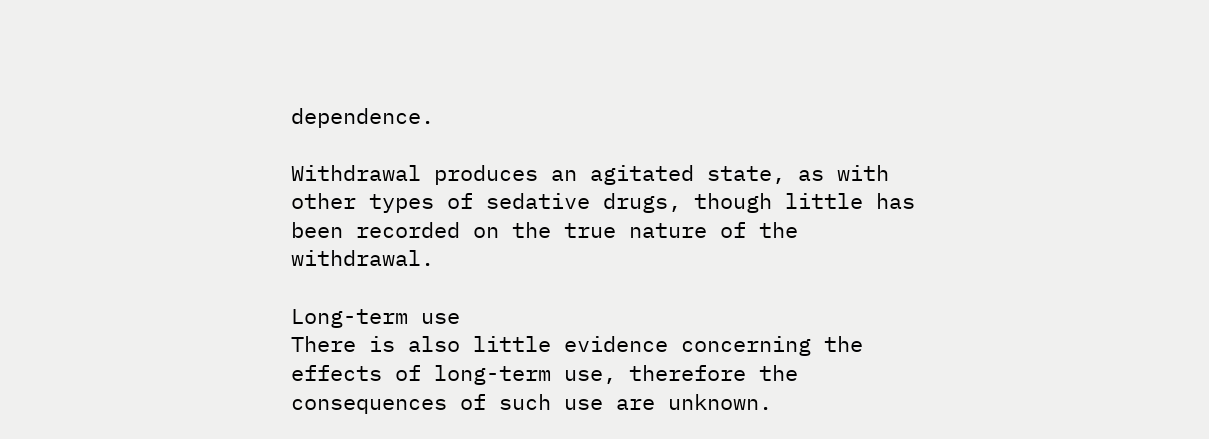dependence.

Withdrawal produces an agitated state, as with other types of sedative drugs, though little has been recorded on the true nature of the withdrawal.

Long-term use
There is also little evidence concerning the effects of long-term use, therefore the consequences of such use are unknown.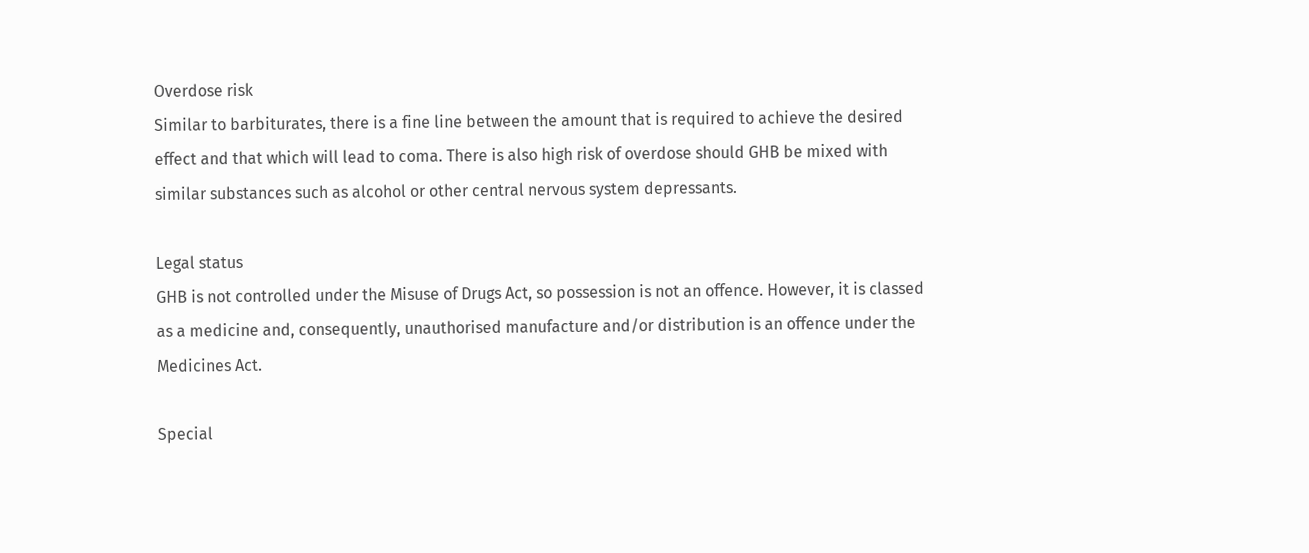Overdose risk
Similar to barbiturates, there is a fine line between the amount that is required to achieve the desired effect and that which will lead to coma. There is also high risk of overdose should GHB be mixed with similar substances such as alcohol or other central nervous system depressants.

Legal status
GHB is not controlled under the Misuse of Drugs Act, so possession is not an offence. However, it is classed as a medicine and, consequently, unauthorised manufacture and/or distribution is an offence under the Medicines Act.

Special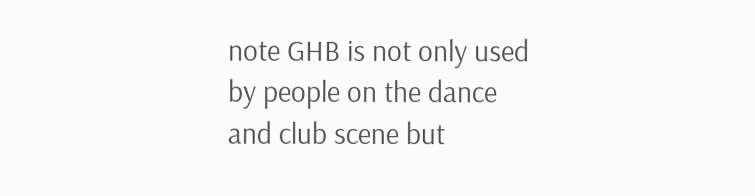note GHB is not only used by people on the dance and club scene but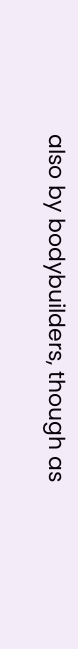also by bodybuilders, though as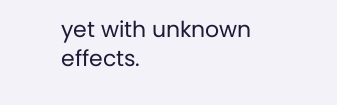yet with unknown effects.